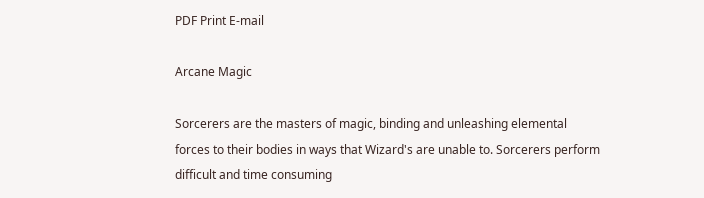PDF Print E-mail

Arcane Magic

Sorcerers are the masters of magic, binding and unleashing elemental forces to their bodies in ways that Wizard's are unable to. Sorcerers perform difficult and time consuming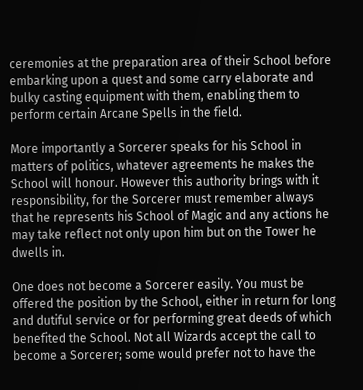ceremonies at the preparation area of their School before embarking upon a quest and some carry elaborate and bulky casting equipment with them, enabling them to perform certain Arcane Spells in the field.

More importantly a Sorcerer speaks for his School in matters of politics, whatever agreements he makes the School will honour. However this authority brings with it responsibility, for the Sorcerer must remember always that he represents his School of Magic and any actions he may take reflect not only upon him but on the Tower he dwells in.

One does not become a Sorcerer easily. You must be offered the position by the School, either in return for long and dutiful service or for performing great deeds of which benefited the School. Not all Wizards accept the call to become a Sorcerer; some would prefer not to have the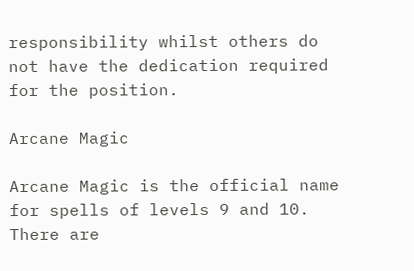responsibility whilst others do not have the dedication required for the position.

Arcane Magic

Arcane Magic is the official name for spells of levels 9 and 10. There are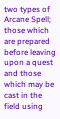two types of Arcane Spell; those which are prepared before leaving upon a quest and those which may be cast in the field using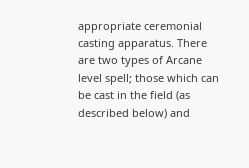appropriate ceremonial casting apparatus. There are two types of Arcane level spell; those which can be cast in the field (as described below) and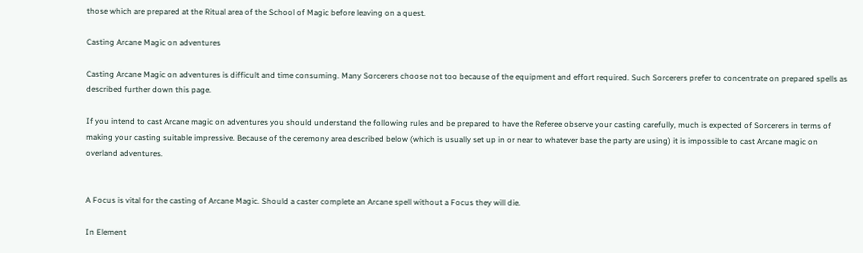those which are prepared at the Ritual area of the School of Magic before leaving on a quest.

Casting Arcane Magic on adventures

Casting Arcane Magic on adventures is difficult and time consuming. Many Sorcerers choose not too because of the equipment and effort required. Such Sorcerers prefer to concentrate on prepared spells as described further down this page.

If you intend to cast Arcane magic on adventures you should understand the following rules and be prepared to have the Referee observe your casting carefully, much is expected of Sorcerers in terms of making your casting suitable impressive. Because of the ceremony area described below (which is usually set up in or near to whatever base the party are using) it is impossible to cast Arcane magic on overland adventures.


A Focus is vital for the casting of Arcane Magic. Should a caster complete an Arcane spell without a Focus they will die.

In Element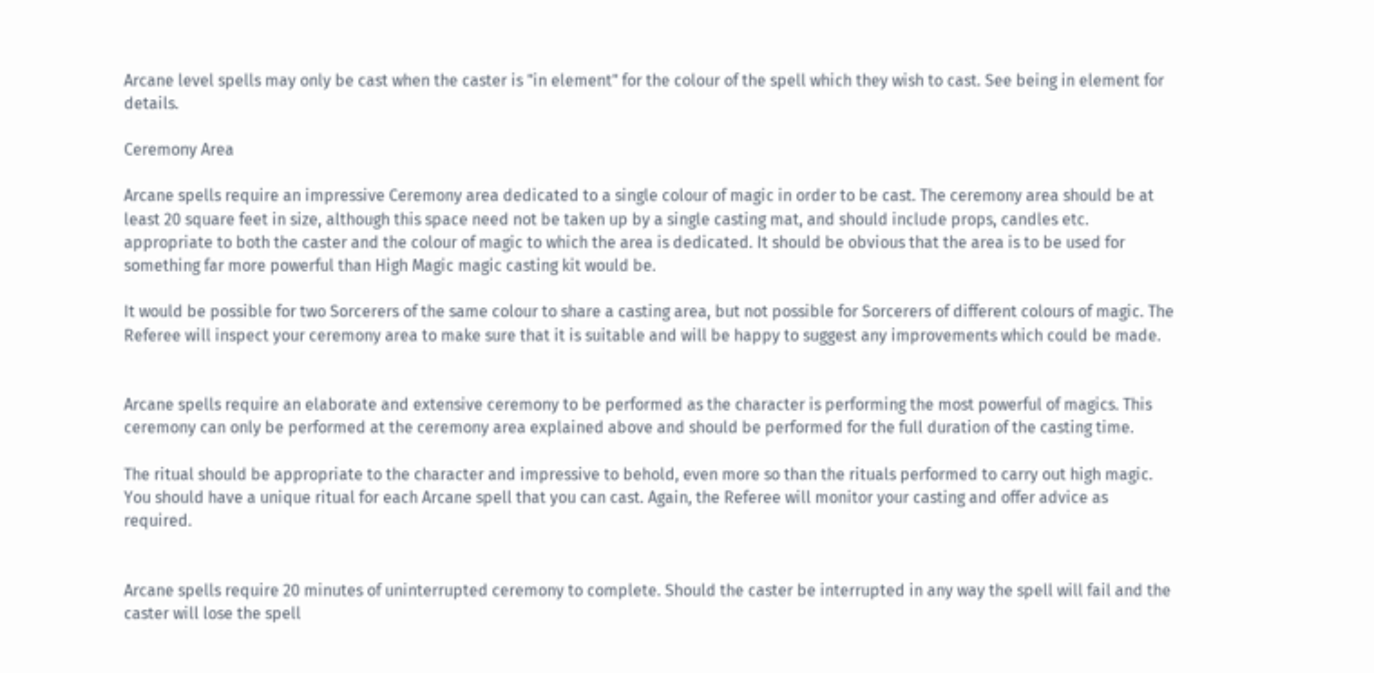Arcane level spells may only be cast when the caster is "in element" for the colour of the spell which they wish to cast. See being in element for details.

Ceremony Area

Arcane spells require an impressive Ceremony area dedicated to a single colour of magic in order to be cast. The ceremony area should be at least 20 square feet in size, although this space need not be taken up by a single casting mat, and should include props, candles etc. appropriate to both the caster and the colour of magic to which the area is dedicated. It should be obvious that the area is to be used for something far more powerful than High Magic magic casting kit would be.

It would be possible for two Sorcerers of the same colour to share a casting area, but not possible for Sorcerers of different colours of magic. The Referee will inspect your ceremony area to make sure that it is suitable and will be happy to suggest any improvements which could be made.


Arcane spells require an elaborate and extensive ceremony to be performed as the character is performing the most powerful of magics. This ceremony can only be performed at the ceremony area explained above and should be performed for the full duration of the casting time.

The ritual should be appropriate to the character and impressive to behold, even more so than the rituals performed to carry out high magic. You should have a unique ritual for each Arcane spell that you can cast. Again, the Referee will monitor your casting and offer advice as required.


Arcane spells require 20 minutes of uninterrupted ceremony to complete. Should the caster be interrupted in any way the spell will fail and the caster will lose the spell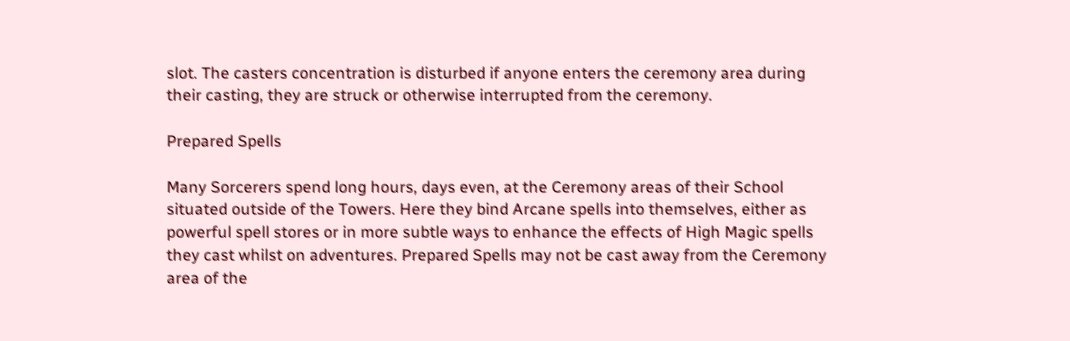slot. The casters concentration is disturbed if anyone enters the ceremony area during their casting, they are struck or otherwise interrupted from the ceremony.

Prepared Spells

Many Sorcerers spend long hours, days even, at the Ceremony areas of their School situated outside of the Towers. Here they bind Arcane spells into themselves, either as powerful spell stores or in more subtle ways to enhance the effects of High Magic spells they cast whilst on adventures. Prepared Spells may not be cast away from the Ceremony area of the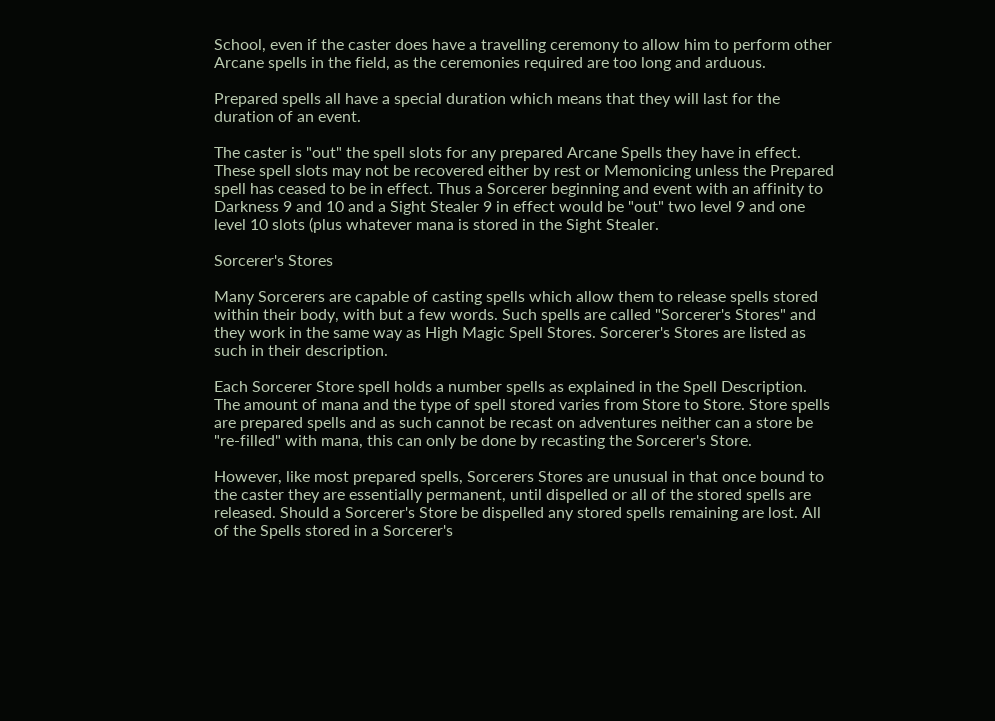School, even if the caster does have a travelling ceremony to allow him to perform other Arcane spells in the field, as the ceremonies required are too long and arduous.

Prepared spells all have a special duration which means that they will last for the duration of an event.

The caster is "out" the spell slots for any prepared Arcane Spells they have in effect. These spell slots may not be recovered either by rest or Memonicing unless the Prepared spell has ceased to be in effect. Thus a Sorcerer beginning and event with an affinity to Darkness 9 and 10 and a Sight Stealer 9 in effect would be "out" two level 9 and one level 10 slots (plus whatever mana is stored in the Sight Stealer.

Sorcerer's Stores

Many Sorcerers are capable of casting spells which allow them to release spells stored within their body, with but a few words. Such spells are called "Sorcerer's Stores" and they work in the same way as High Magic Spell Stores. Sorcerer's Stores are listed as such in their description.

Each Sorcerer Store spell holds a number spells as explained in the Spell Description. The amount of mana and the type of spell stored varies from Store to Store. Store spells are prepared spells and as such cannot be recast on adventures neither can a store be "re-filled" with mana, this can only be done by recasting the Sorcerer's Store.

However, like most prepared spells, Sorcerers Stores are unusual in that once bound to the caster they are essentially permanent, until dispelled or all of the stored spells are released. Should a Sorcerer's Store be dispelled any stored spells remaining are lost. All of the Spells stored in a Sorcerer's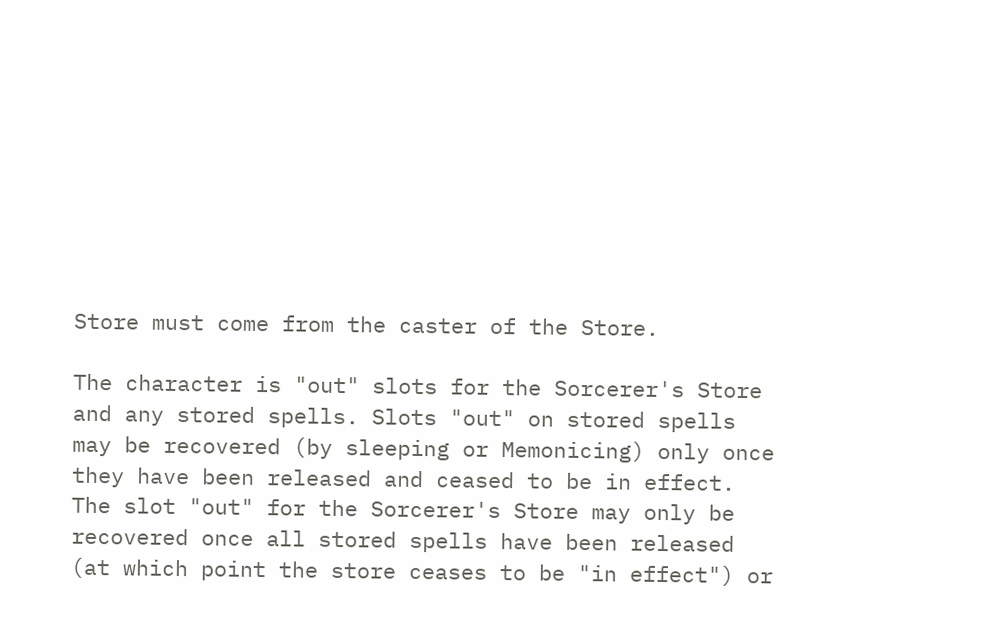Store must come from the caster of the Store.

The character is "out" slots for the Sorcerer's Store and any stored spells. Slots "out" on stored spells may be recovered (by sleeping or Memonicing) only once they have been released and ceased to be in effect. The slot "out" for the Sorcerer's Store may only be recovered once all stored spells have been released (at which point the store ceases to be "in effect") or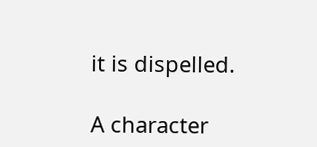it is dispelled.

A character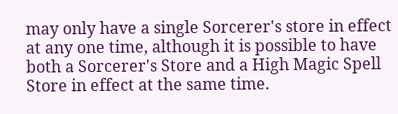may only have a single Sorcerer's store in effect at any one time, although it is possible to have both a Sorcerer's Store and a High Magic Spell Store in effect at the same time.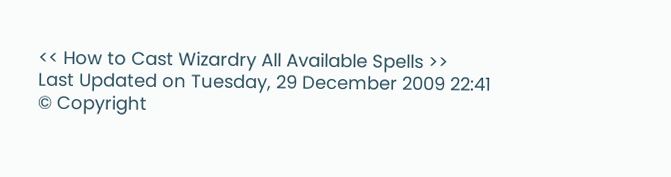<< How to Cast Wizardry All Available Spells >>
Last Updated on Tuesday, 29 December 2009 22:41
© Copyright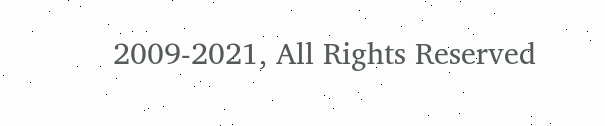2009-2021, All Rights Reserved